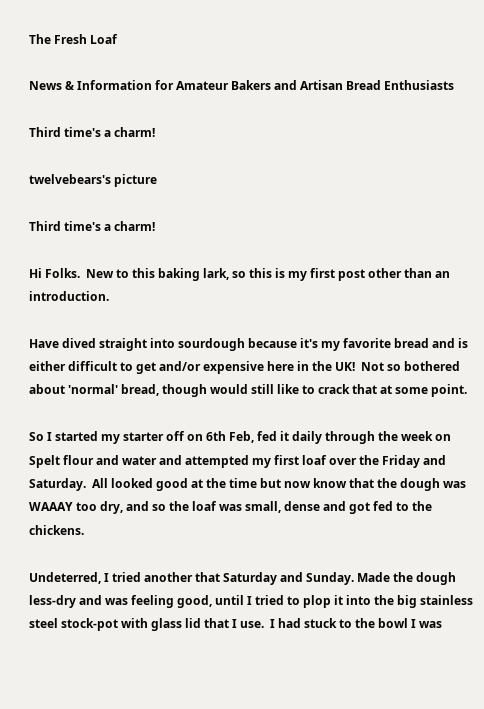The Fresh Loaf

News & Information for Amateur Bakers and Artisan Bread Enthusiasts

Third time's a charm!

twelvebears's picture

Third time's a charm!

Hi Folks.  New to this baking lark, so this is my first post other than an introduction.

Have dived straight into sourdough because it's my favorite bread and is either difficult to get and/or expensive here in the UK!  Not so bothered about 'normal' bread, though would still like to crack that at some point.

So I started my starter off on 6th Feb, fed it daily through the week on Spelt flour and water and attempted my first loaf over the Friday and Saturday.  All looked good at the time but now know that the dough was WAAAY too dry, and so the loaf was small, dense and got fed to the chickens.

Undeterred, I tried another that Saturday and Sunday. Made the dough less-dry and was feeling good, until I tried to plop it into the big stainless steel stock-pot with glass lid that I use.  I had stuck to the bowl I was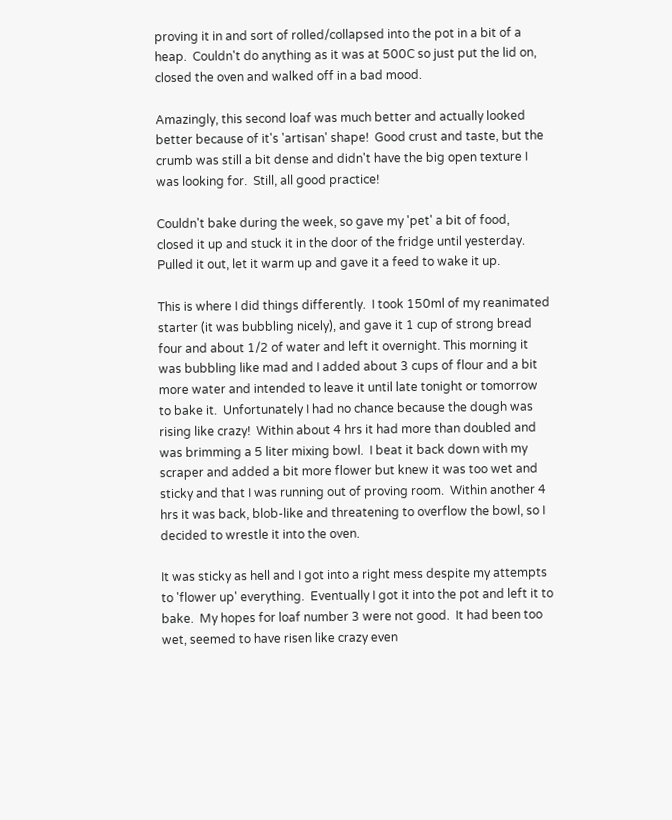proving it in and sort of rolled/collapsed into the pot in a bit of a heap.  Couldn't do anything as it was at 500C so just put the lid on, closed the oven and walked off in a bad mood.

Amazingly, this second loaf was much better and actually looked better because of it's 'artisan' shape!  Good crust and taste, but the crumb was still a bit dense and didn't have the big open texture I was looking for.  Still, all good practice!

Couldn't bake during the week, so gave my 'pet' a bit of food, closed it up and stuck it in the door of the fridge until yesterday.  Pulled it out, let it warm up and gave it a feed to wake it up.

This is where I did things differently.  I took 150ml of my reanimated starter (it was bubbling nicely), and gave it 1 cup of strong bread four and about 1/2 of water and left it overnight. This morning it was bubbling like mad and I added about 3 cups of flour and a bit more water and intended to leave it until late tonight or tomorrow to bake it.  Unfortunately I had no chance because the dough was rising like crazy!  Within about 4 hrs it had more than doubled and was brimming a 5 liter mixing bowl.  I beat it back down with my scraper and added a bit more flower but knew it was too wet and sticky and that I was running out of proving room.  Within another 4 hrs it was back, blob-like and threatening to overflow the bowl, so I decided to wrestle it into the oven.

It was sticky as hell and I got into a right mess despite my attempts to 'flower up' everything.  Eventually I got it into the pot and left it to bake.  My hopes for loaf number 3 were not good.  It had been too wet, seemed to have risen like crazy even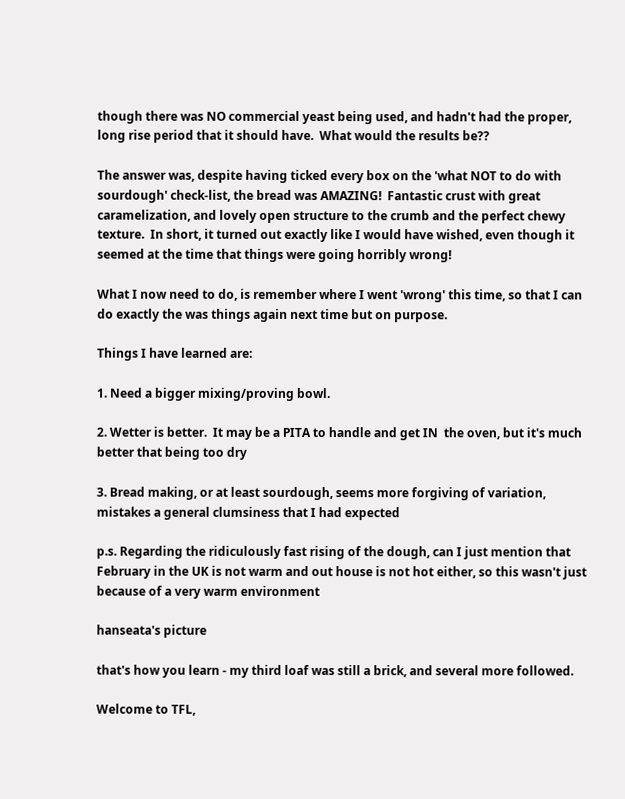though there was NO commercial yeast being used, and hadn't had the proper, long rise period that it should have.  What would the results be??

The answer was, despite having ticked every box on the 'what NOT to do with sourdough' check-list, the bread was AMAZING!  Fantastic crust with great caramelization, and lovely open structure to the crumb and the perfect chewy texture.  In short, it turned out exactly like I would have wished, even though it seemed at the time that things were going horribly wrong!

What I now need to do, is remember where I went 'wrong' this time, so that I can do exactly the was things again next time but on purpose.

Things I have learned are:

1. Need a bigger mixing/proving bowl.

2. Wetter is better.  It may be a PITA to handle and get IN  the oven, but it's much better that being too dry

3. Bread making, or at least sourdough, seems more forgiving of variation, mistakes a general clumsiness that I had expected

p.s. Regarding the ridiculously fast rising of the dough, can I just mention that February in the UK is not warm and out house is not hot either, so this wasn't just because of a very warm environment

hanseata's picture

that's how you learn - my third loaf was still a brick, and several more followed.

Welcome to TFL,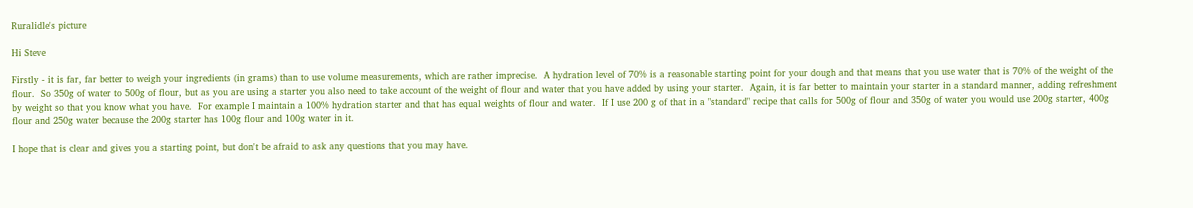Ruralidle's picture

Hi Steve

Firstly - it is far, far better to weigh your ingredients (in grams) than to use volume measurements, which are rather imprecise.  A hydration level of 70% is a reasonable starting point for your dough and that means that you use water that is 70% of the weight of the flour.  So 350g of water to 500g of flour, but as you are using a starter you also need to take account of the weight of flour and water that you have added by using your starter.  Again, it is far better to maintain your starter in a standard manner, adding refreshment by weight so that you know what you have.  For example I maintain a 100% hydration starter and that has equal weights of flour and water.  If I use 200 g of that in a "standard" recipe that calls for 500g of flour and 350g of water you would use 200g starter, 400g flour and 250g water because the 200g starter has 100g flour and 100g water in it.

I hope that is clear and gives you a starting point, but don't be afraid to ask any questions that you may have.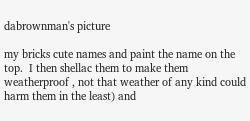dabrownman's picture

my bricks cute names and paint the name on the top.  I then shellac them to make them weatherproof , not that weather of any kind could harm them in the least) and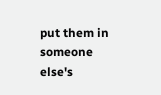put them in someone else's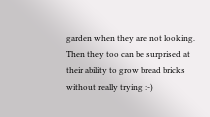garden when they are not looking.  Then they too can be surprised at their ability to grow bread bricks without really trying :-)